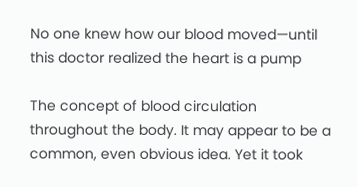No one knew how our blood moved—until this doctor realized the heart is a pump

The concept of blood circulation throughout the body. It may appear to be a common, even obvious idea. Yet it took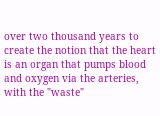over two thousand years to create the notion that the heart is an organ that pumps blood and oxygen via the arteries, with the "waste"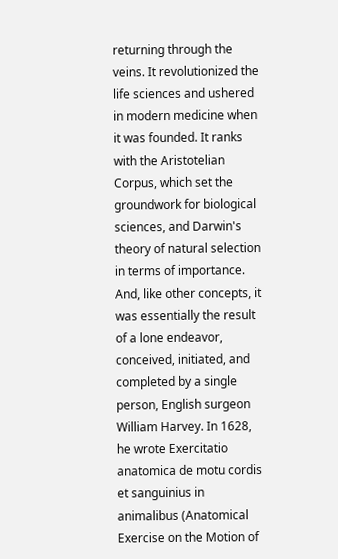returning through the veins. It revolutionized the life sciences and ushered in modern medicine when it was founded. It ranks with the Aristotelian Corpus, which set the groundwork for biological sciences, and Darwin's theory of natural selection in terms of importance. And, like other concepts, it was essentially the result of a lone endeavor, conceived, initiated, and completed by a single person, English surgeon William Harvey. In 1628, he wrote Exercitatio anatomica de motu cordis et sanguinius in animalibus (Anatomical Exercise on the Motion of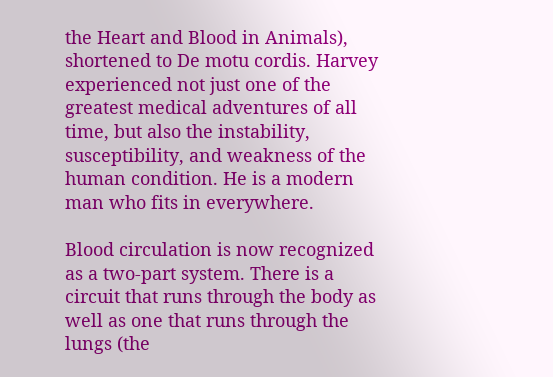the Heart and Blood in Animals), shortened to De motu cordis. Harvey experienced not just one of the greatest medical adventures of all time, but also the instability, susceptibility, and weakness of the human condition. He is a modern man who fits in everywhere.

Blood circulation is now recognized as a two-part system. There is a circuit that runs through the body as well as one that runs through the lungs (the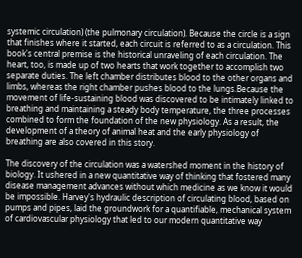systemic circulation) (the pulmonary circulation). Because the circle is a sign that finishes where it started, each circuit is referred to as a circulation. This book's central premise is the historical unraveling of each circulation. The heart, too, is made up of two hearts that work together to accomplish two separate duties. The left chamber distributes blood to the other organs and limbs, whereas the right chamber pushes blood to the lungs.Because the movement of life-sustaining blood was discovered to be intimately linked to breathing and maintaining a steady body temperature, the three processes combined to form the foundation of the new physiology. As a result, the development of a theory of animal heat and the early physiology of breathing are also covered in this story.

The discovery of the circulation was a watershed moment in the history of biology. It ushered in a new quantitative way of thinking that fostered many disease management advances without which medicine as we know it would be impossible. Harvey's hydraulic description of circulating blood, based on pumps and pipes, laid the groundwork for a quantifiable, mechanical system of cardiovascular physiology that led to our modern quantitative way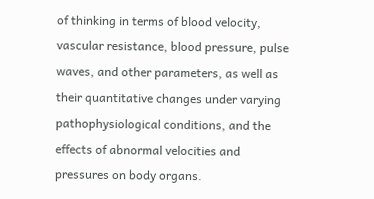of thinking in terms of blood velocity, vascular resistance, blood pressure, pulse waves, and other parameters, as well as their quantitative changes under varying pathophysiological conditions, and the effects of abnormal velocities and pressures on body organs.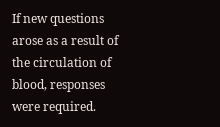If new questions arose as a result of the circulation of blood, responses were required.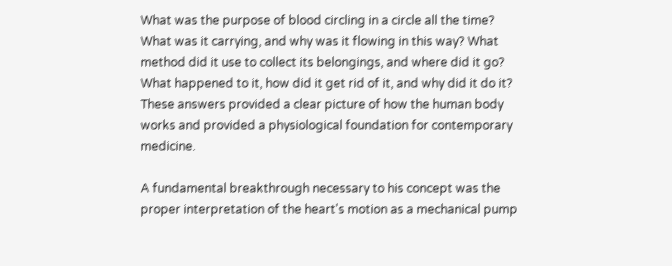What was the purpose of blood circling in a circle all the time? What was it carrying, and why was it flowing in this way? What method did it use to collect its belongings, and where did it go? What happened to it, how did it get rid of it, and why did it do it? These answers provided a clear picture of how the human body works and provided a physiological foundation for contemporary medicine.

A fundamental breakthrough necessary to his concept was the proper interpretation of the heart's motion as a mechanical pump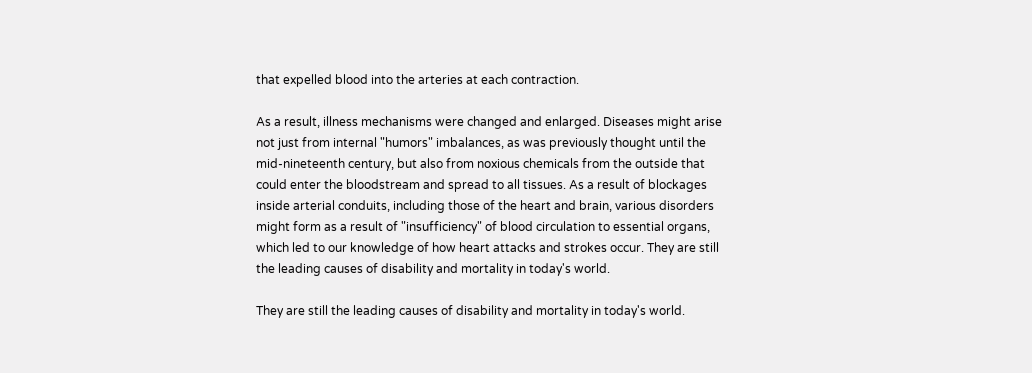that expelled blood into the arteries at each contraction.

As a result, illness mechanisms were changed and enlarged. Diseases might arise not just from internal "humors" imbalances, as was previously thought until the mid-nineteenth century, but also from noxious chemicals from the outside that could enter the bloodstream and spread to all tissues. As a result of blockages inside arterial conduits, including those of the heart and brain, various disorders might form as a result of "insufficiency" of blood circulation to essential organs, which led to our knowledge of how heart attacks and strokes occur. They are still the leading causes of disability and mortality in today's world.

They are still the leading causes of disability and mortality in today's world.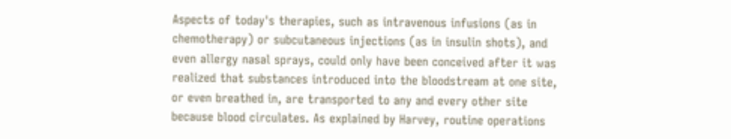Aspects of today's therapies, such as intravenous infusions (as in chemotherapy) or subcutaneous injections (as in insulin shots), and even allergy nasal sprays, could only have been conceived after it was realized that substances introduced into the bloodstream at one site, or even breathed in, are transported to any and every other site because blood circulates. As explained by Harvey, routine operations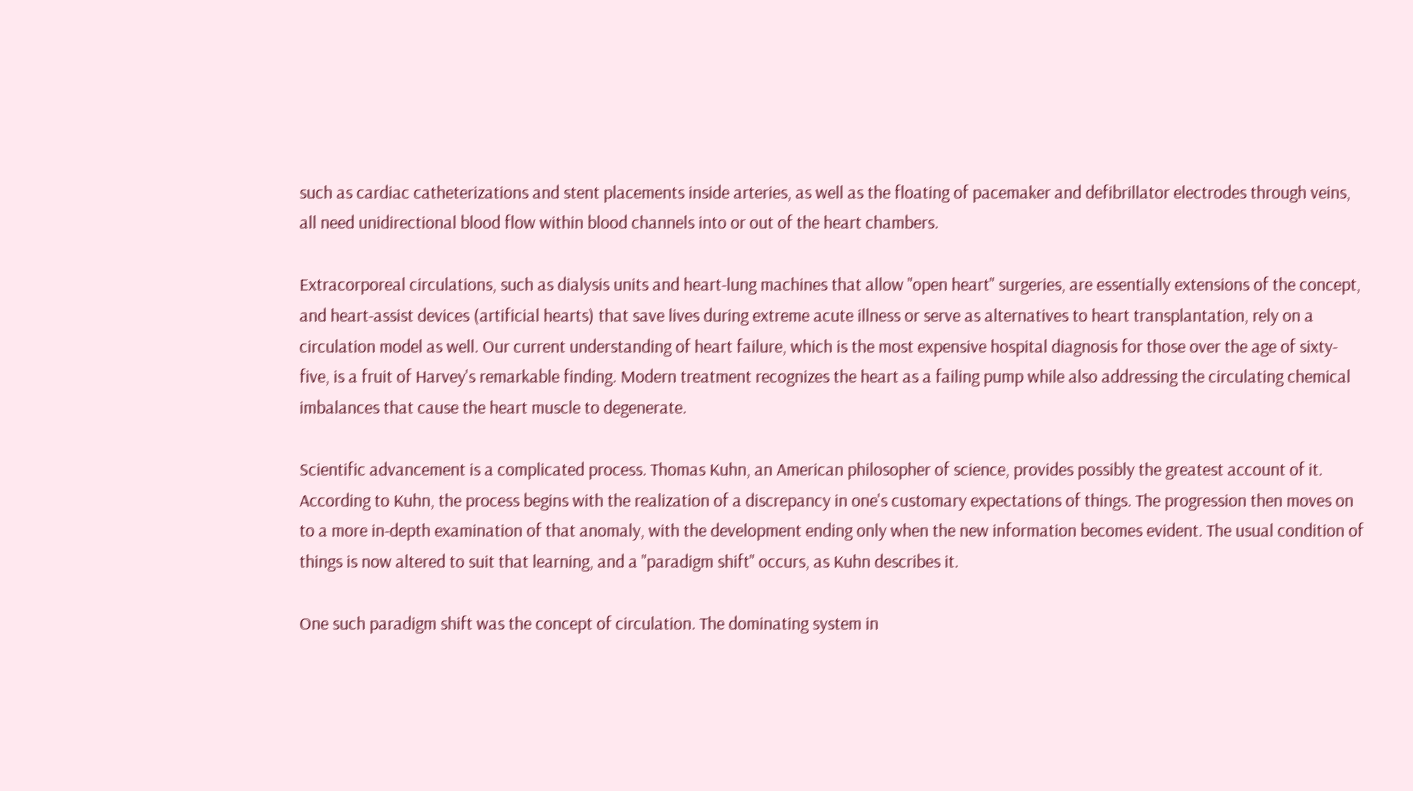such as cardiac catheterizations and stent placements inside arteries, as well as the floating of pacemaker and defibrillator electrodes through veins, all need unidirectional blood flow within blood channels into or out of the heart chambers.

Extracorporeal circulations, such as dialysis units and heart-lung machines that allow "open heart" surgeries, are essentially extensions of the concept, and heart-assist devices (artificial hearts) that save lives during extreme acute illness or serve as alternatives to heart transplantation, rely on a circulation model as well. Our current understanding of heart failure, which is the most expensive hospital diagnosis for those over the age of sixty-five, is a fruit of Harvey's remarkable finding. Modern treatment recognizes the heart as a failing pump while also addressing the circulating chemical imbalances that cause the heart muscle to degenerate.

Scientific advancement is a complicated process. Thomas Kuhn, an American philosopher of science, provides possibly the greatest account of it. According to Kuhn, the process begins with the realization of a discrepancy in one's customary expectations of things. The progression then moves on to a more in-depth examination of that anomaly, with the development ending only when the new information becomes evident. The usual condition of things is now altered to suit that learning, and a "paradigm shift" occurs, as Kuhn describes it.

One such paradigm shift was the concept of circulation. The dominating system in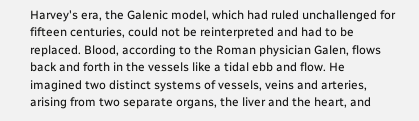Harvey's era, the Galenic model, which had ruled unchallenged for fifteen centuries, could not be reinterpreted and had to be replaced. Blood, according to the Roman physician Galen, flows back and forth in the vessels like a tidal ebb and flow. He imagined two distinct systems of vessels, veins and arteries, arising from two separate organs, the liver and the heart, and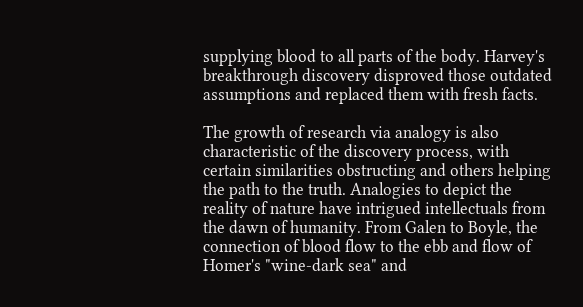supplying blood to all parts of the body. Harvey's breakthrough discovery disproved those outdated assumptions and replaced them with fresh facts.

The growth of research via analogy is also characteristic of the discovery process, with certain similarities obstructing and others helping the path to the truth. Analogies to depict the reality of nature have intrigued intellectuals from the dawn of humanity. From Galen to Boyle, the connection of blood flow to the ebb and flow of Homer's "wine-dark sea" and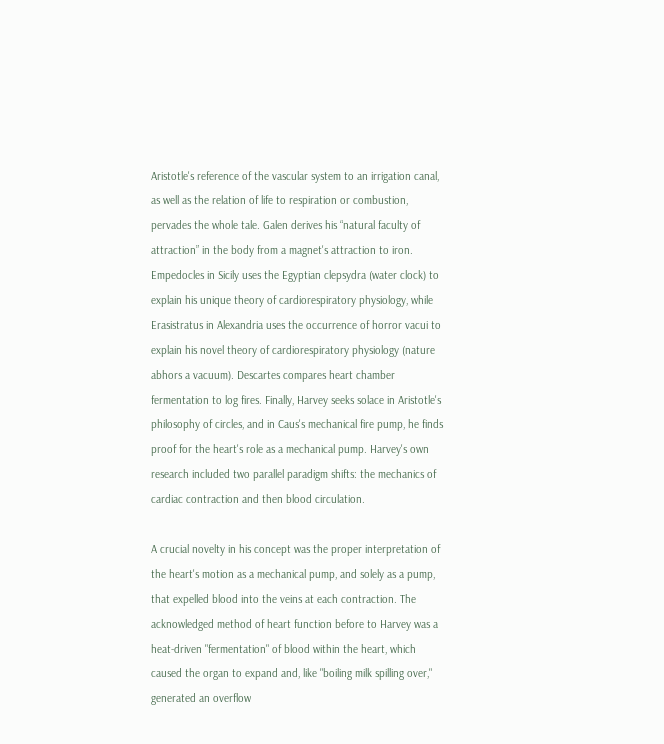Aristotle's reference of the vascular system to an irrigation canal, as well as the relation of life to respiration or combustion, pervades the whole tale. Galen derives his “natural faculty of attraction” in the body from a magnet's attraction to iron. Empedocles in Sicily uses the Egyptian clepsydra (water clock) to explain his unique theory of cardiorespiratory physiology, while Erasistratus in Alexandria uses the occurrence of horror vacui to explain his novel theory of cardiorespiratory physiology (nature abhors a vacuum). Descartes compares heart chamber fermentation to log fires. Finally, Harvey seeks solace in Aristotle's philosophy of circles, and in Caus's mechanical fire pump, he finds proof for the heart's role as a mechanical pump. Harvey's own research included two parallel paradigm shifts: the mechanics of cardiac contraction and then blood circulation.

A crucial novelty in his concept was the proper interpretation of the heart's motion as a mechanical pump, and solely as a pump, that expelled blood into the veins at each contraction. The acknowledged method of heart function before to Harvey was a heat-driven "fermentation" of blood within the heart, which caused the organ to expand and, like "boiling milk spilling over," generated an overflow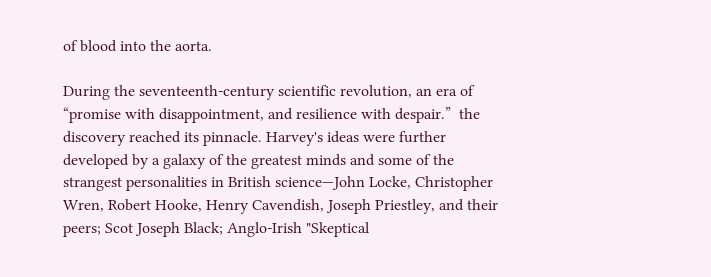of blood into the aorta.

During the seventeenth-century scientific revolution, an era of “promise with disappointment, and resilience with despair.”  the discovery reached its pinnacle. Harvey's ideas were further developed by a galaxy of the greatest minds and some of the strangest personalities in British science—John Locke, Christopher Wren, Robert Hooke, Henry Cavendish, Joseph Priestley, and their peers; Scot Joseph Black; Anglo-Irish "Skeptical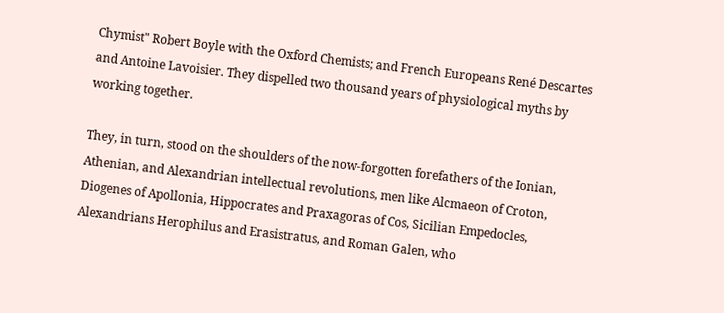Chymist" Robert Boyle with the Oxford Chemists; and French Europeans René Descartes and Antoine Lavoisier. They dispelled two thousand years of physiological myths by working together.

They, in turn, stood on the shoulders of the now-forgotten forefathers of the Ionian, Athenian, and Alexandrian intellectual revolutions, men like Alcmaeon of Croton, Diogenes of Apollonia, Hippocrates and Praxagoras of Cos, Sicilian Empedocles, Alexandrians Herophilus and Erasistratus, and Roman Galen, who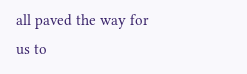all paved the way for us to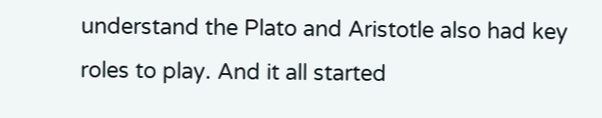understand the Plato and Aristotle also had key roles to play. And it all started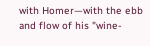with Homer—with the ebb and flow of his "wine-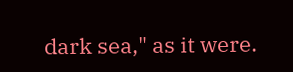dark sea," as it were.